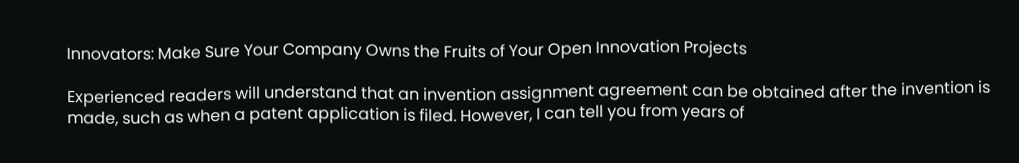Innovators: Make Sure Your Company Owns the Fruits of Your Open Innovation Projects

Experienced readers will understand that an invention assignment agreement can be obtained after the invention is made, such as when a patent application is filed. However, I can tell you from years of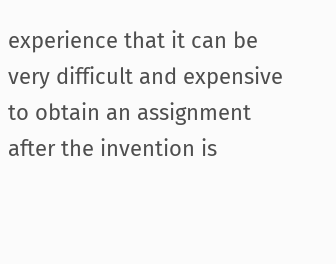experience that it can be very difficult and expensive to obtain an assignment after the invention is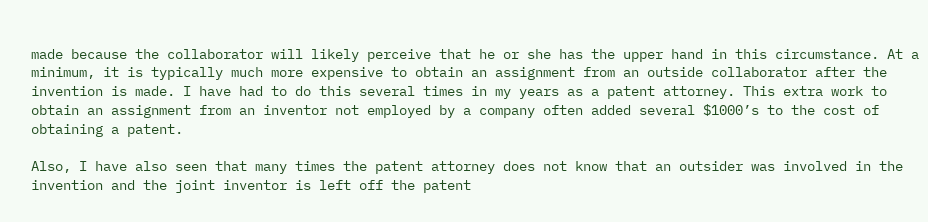made because the collaborator will likely perceive that he or she has the upper hand in this circumstance. At a minimum, it is typically much more expensive to obtain an assignment from an outside collaborator after the invention is made. I have had to do this several times in my years as a patent attorney. This extra work to obtain an assignment from an inventor not employed by a company often added several $1000’s to the cost of obtaining a patent.

Also, I have also seen that many times the patent attorney does not know that an outsider was involved in the invention and the joint inventor is left off the patent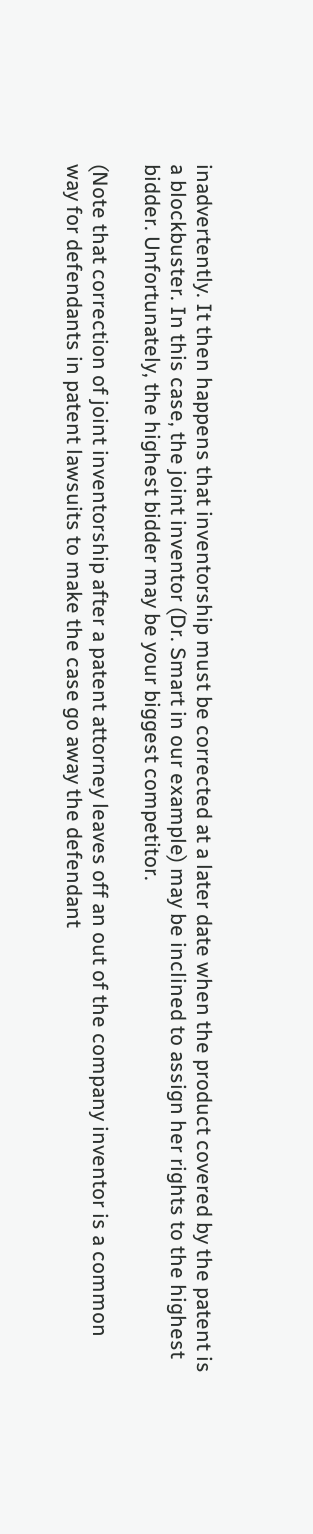inadvertently. It then happens that inventorship must be corrected at a later date when the product covered by the patent is a blockbuster. In this case, the joint inventor (Dr. Smart in our example) may be inclined to assign her rights to the highest bidder. Unfortunately, the highest bidder may be your biggest competitor.

(Note that correction of joint inventorship after a patent attorney leaves off an out of the company inventor is a common way for defendants in patent lawsuits to make the case go away the defendant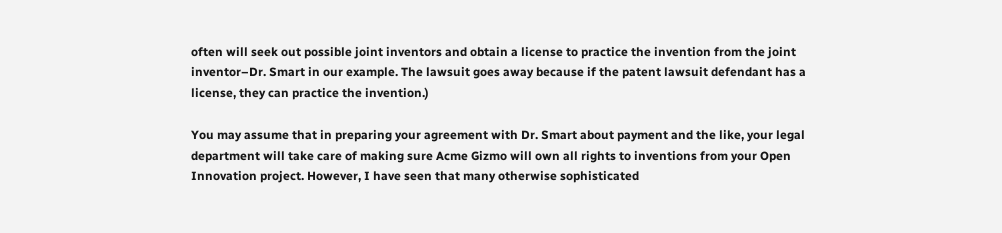often will seek out possible joint inventors and obtain a license to practice the invention from the joint inventor–Dr. Smart in our example. The lawsuit goes away because if the patent lawsuit defendant has a license, they can practice the invention.)

You may assume that in preparing your agreement with Dr. Smart about payment and the like, your legal department will take care of making sure Acme Gizmo will own all rights to inventions from your Open Innovation project. However, I have seen that many otherwise sophisticated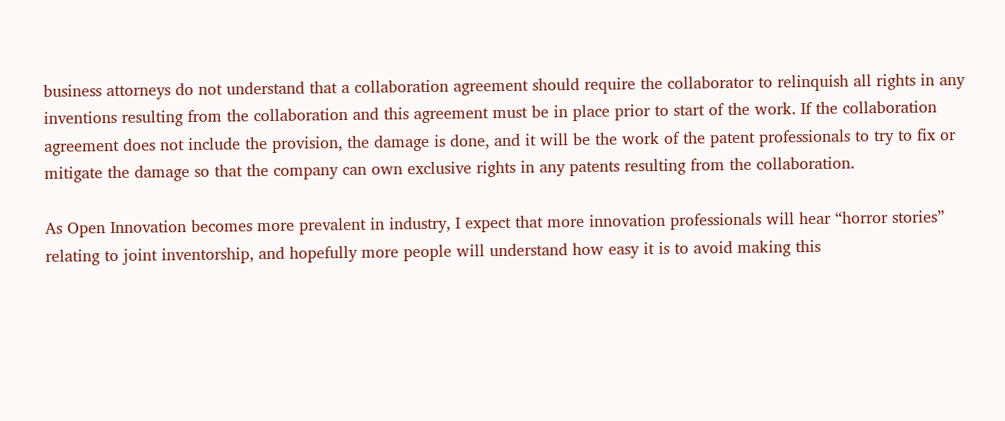business attorneys do not understand that a collaboration agreement should require the collaborator to relinquish all rights in any inventions resulting from the collaboration and this agreement must be in place prior to start of the work. If the collaboration agreement does not include the provision, the damage is done, and it will be the work of the patent professionals to try to fix or mitigate the damage so that the company can own exclusive rights in any patents resulting from the collaboration.

As Open Innovation becomes more prevalent in industry, I expect that more innovation professionals will hear “horror stories” relating to joint inventorship, and hopefully more people will understand how easy it is to avoid making this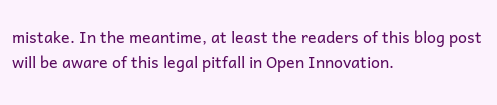mistake. In the meantime, at least the readers of this blog post will be aware of this legal pitfall in Open Innovation.